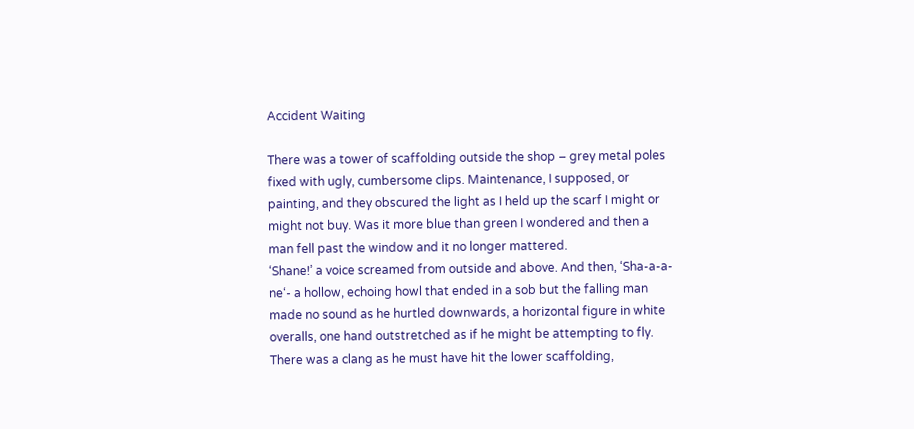Accident Waiting

There was a tower of scaffolding outside the shop – grey metal poles fixed with ugly, cumbersome clips. Maintenance, I supposed, or painting, and they obscured the light as I held up the scarf I might or might not buy. Was it more blue than green I wondered and then a man fell past the window and it no longer mattered.
‘Shane!’ a voice screamed from outside and above. And then, ‘Sha-a-a-ne‘- a hollow, echoing howl that ended in a sob but the falling man made no sound as he hurtled downwards, a horizontal figure in white overalls, one hand outstretched as if he might be attempting to fly. There was a clang as he must have hit the lower scaffolding,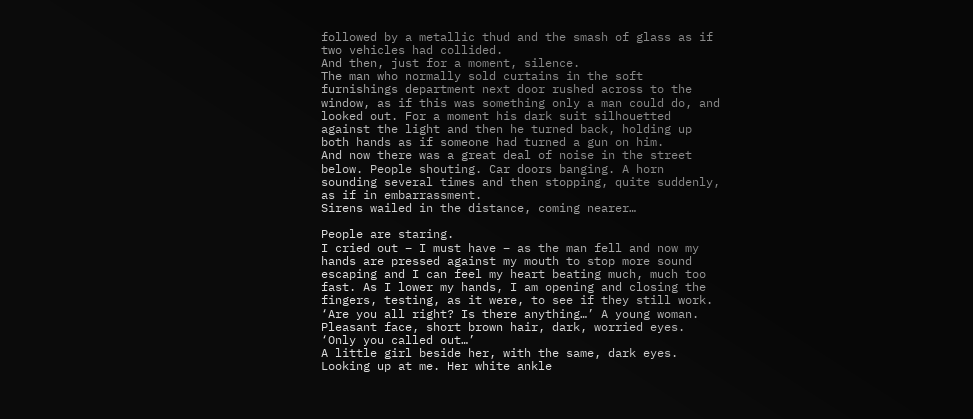followed by a metallic thud and the smash of glass as if two vehicles had collided.
And then, just for a moment, silence.
The man who normally sold curtains in the soft furnishings department next door rushed across to the window, as if this was something only a man could do, and looked out. For a moment his dark suit silhouetted against the light and then he turned back, holding up both hands as if someone had turned a gun on him.
And now there was a great deal of noise in the street below. People shouting. Car doors banging. A horn sounding several times and then stopping, quite suddenly, as if in embarrassment.
Sirens wailed in the distance, coming nearer…

People are staring.
I cried out – I must have – as the man fell and now my hands are pressed against my mouth to stop more sound escaping and I can feel my heart beating much, much too fast. As I lower my hands, I am opening and closing the fingers, testing, as it were, to see if they still work.
‘Are you all right? Is there anything…’ A young woman. Pleasant face, short brown hair, dark, worried eyes. ‘Only you called out…’
A little girl beside her, with the same, dark eyes. Looking up at me. Her white ankle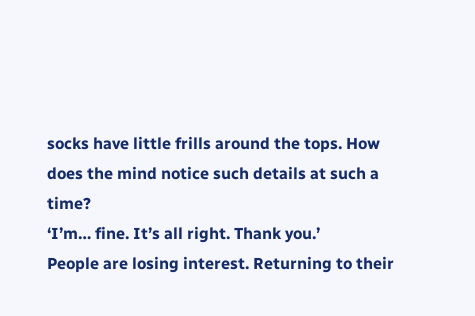socks have little frills around the tops. How does the mind notice such details at such a time?
‘I’m… fine. It’s all right. Thank you.’
People are losing interest. Returning to their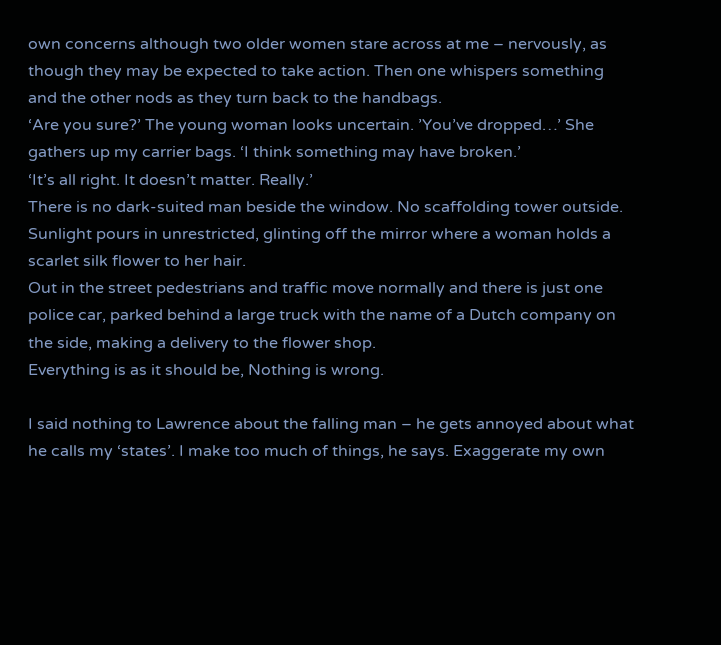own concerns although two older women stare across at me – nervously, as though they may be expected to take action. Then one whispers something and the other nods as they turn back to the handbags.
‘Are you sure?’ The young woman looks uncertain. ’You’ve dropped…’ She gathers up my carrier bags. ‘I think something may have broken.’
‘It’s all right. It doesn’t matter. Really.’
There is no dark-suited man beside the window. No scaffolding tower outside. Sunlight pours in unrestricted, glinting off the mirror where a woman holds a scarlet silk flower to her hair.
Out in the street pedestrians and traffic move normally and there is just one police car, parked behind a large truck with the name of a Dutch company on the side, making a delivery to the flower shop.
Everything is as it should be, Nothing is wrong.

I said nothing to Lawrence about the falling man – he gets annoyed about what he calls my ‘states’. I make too much of things, he says. Exaggerate my own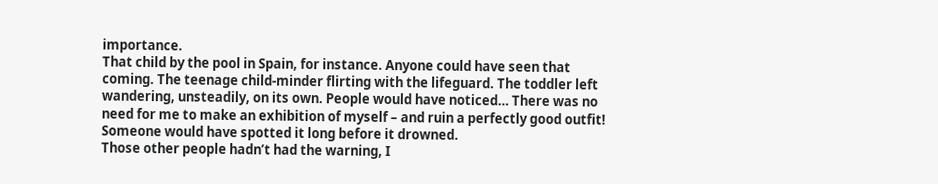importance.
That child by the pool in Spain, for instance. Anyone could have seen that coming. The teenage child-minder flirting with the lifeguard. The toddler left wandering, unsteadily, on its own. People would have noticed… There was no need for me to make an exhibition of myself – and ruin a perfectly good outfit! Someone would have spotted it long before it drowned.
Those other people hadn’t had the warning, I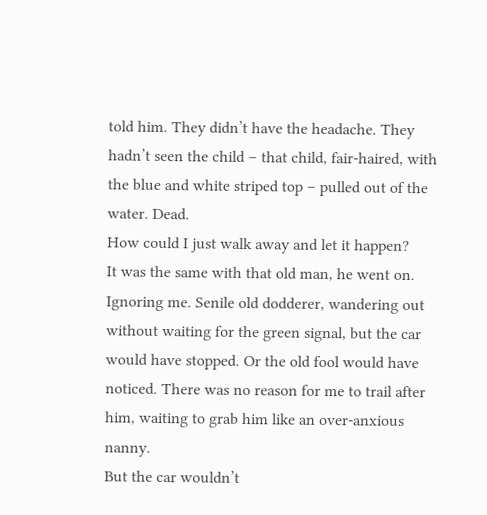told him. They didn’t have the headache. They hadn’t seen the child – that child, fair-haired, with the blue and white striped top – pulled out of the water. Dead.
How could I just walk away and let it happen?
It was the same with that old man, he went on. Ignoring me. Senile old dodderer, wandering out without waiting for the green signal, but the car would have stopped. Or the old fool would have noticed. There was no reason for me to trail after him, waiting to grab him like an over-anxious nanny.
But the car wouldn’t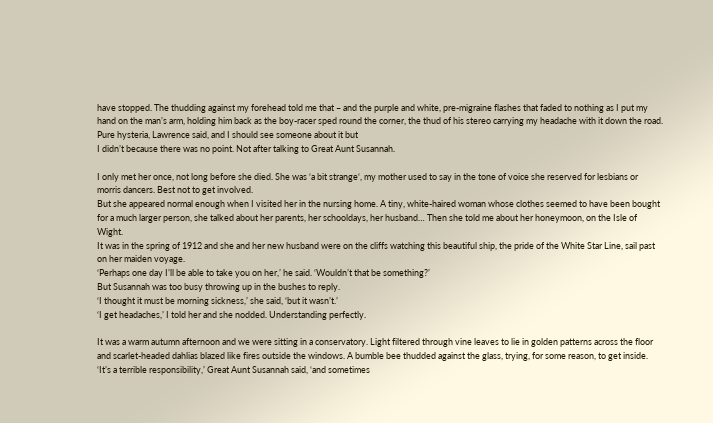have stopped. The thudding against my forehead told me that – and the purple and white, pre-migraine flashes that faded to nothing as I put my hand on the man’s arm, holding him back as the boy-racer sped round the corner, the thud of his stereo carrying my headache with it down the road.
Pure hysteria, Lawrence said, and I should see someone about it but
I didn’t because there was no point. Not after talking to Great Aunt Susannah.

I only met her once, not long before she died. She was ‘a bit strange‘, my mother used to say in the tone of voice she reserved for lesbians or morris dancers. Best not to get involved.
But she appeared normal enough when I visited her in the nursing home. A tiny, white-haired woman whose clothes seemed to have been bought for a much larger person, she talked about her parents, her schooldays, her husband… Then she told me about her honeymoon, on the Isle of Wight.
It was in the spring of 1912 and she and her new husband were on the cliffs watching this beautiful ship, the pride of the White Star Line, sail past on her maiden voyage.
‘Perhaps one day I’ll be able to take you on her,’ he said. ‘Wouldn’t that be something?’
But Susannah was too busy throwing up in the bushes to reply.
‘I thought it must be morning sickness,’ she said, ‘but it wasn’t.’
‘I get headaches,’ I told her and she nodded. Understanding perfectly.

It was a warm autumn afternoon and we were sitting in a conservatory. Light filtered through vine leaves to lie in golden patterns across the floor and scarlet-headed dahlias blazed like fires outside the windows. A bumble bee thudded against the glass, trying, for some reason, to get inside.
‘It’s a terrible responsibility,’ Great Aunt Susannah said, ‘and sometimes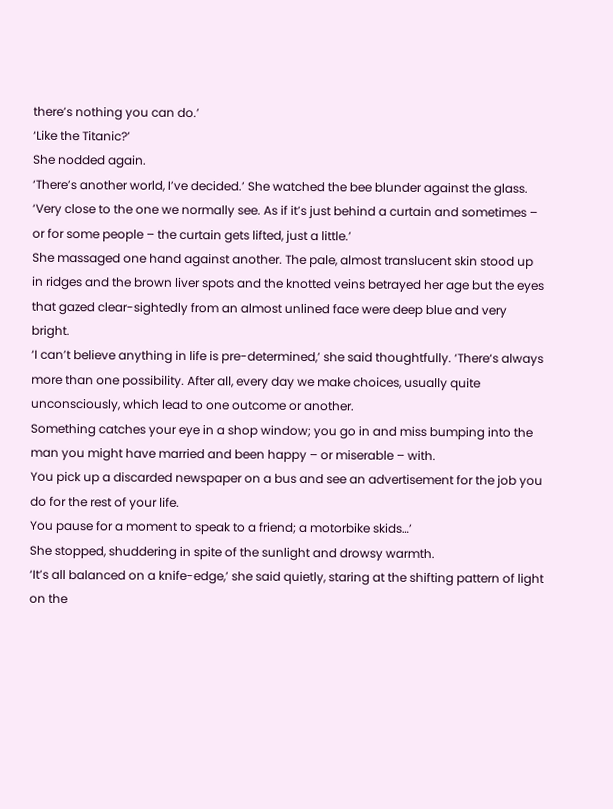there’s nothing you can do.’
‘Like the Titanic?’
She nodded again.
‘There’s another world, I’ve decided.’ She watched the bee blunder against the glass. ‘Very close to the one we normally see. As if it’s just behind a curtain and sometimes – or for some people – the curtain gets lifted, just a little.’
She massaged one hand against another. The pale, almost translucent skin stood up in ridges and the brown liver spots and the knotted veins betrayed her age but the eyes that gazed clear-sightedly from an almost unlined face were deep blue and very bright.
‘I can’t believe anything in life is pre-determined,’ she said thoughtfully. ‘There‘s always more than one possibility. After all, every day we make choices, usually quite unconsciously, which lead to one outcome or another.
Something catches your eye in a shop window; you go in and miss bumping into the man you might have married and been happy – or miserable – with.
You pick up a discarded newspaper on a bus and see an advertisement for the job you do for the rest of your life.
You pause for a moment to speak to a friend; a motorbike skids…’
She stopped, shuddering in spite of the sunlight and drowsy warmth.
‘It’s all balanced on a knife-edge,’ she said quietly, staring at the shifting pattern of light on the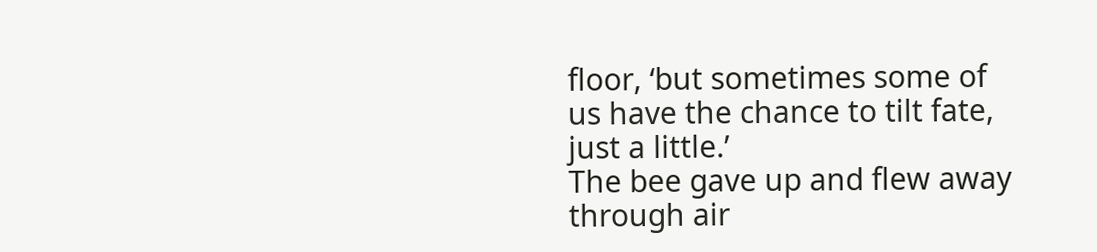floor, ‘but sometimes some of us have the chance to tilt fate, just a little.’
The bee gave up and flew away through air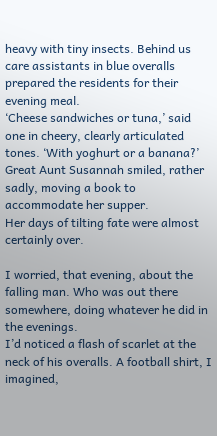heavy with tiny insects. Behind us care assistants in blue overalls prepared the residents for their evening meal.
‘Cheese sandwiches or tuna,’ said one in cheery, clearly articulated tones. ‘With yoghurt or a banana?’
Great Aunt Susannah smiled, rather sadly, moving a book to accommodate her supper.
Her days of tilting fate were almost certainly over.

I worried, that evening, about the falling man. Who was out there somewhere, doing whatever he did in the evenings.
I’d noticed a flash of scarlet at the neck of his overalls. A football shirt, I imagined,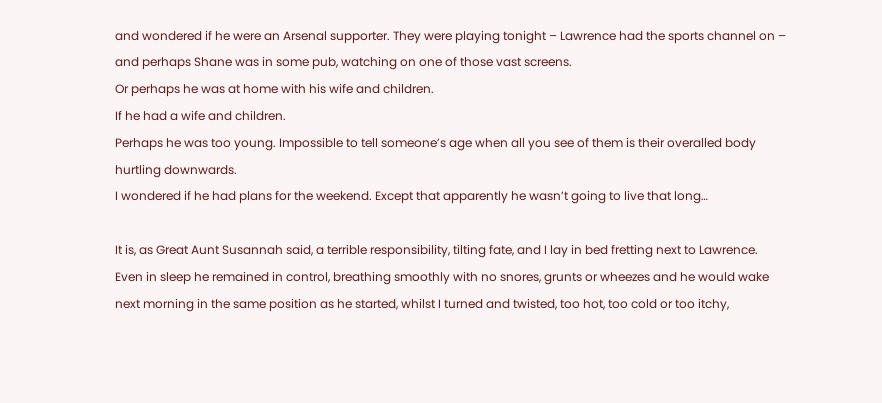and wondered if he were an Arsenal supporter. They were playing tonight – Lawrence had the sports channel on – and perhaps Shane was in some pub, watching on one of those vast screens.
Or perhaps he was at home with his wife and children.
If he had a wife and children.
Perhaps he was too young. Impossible to tell someone’s age when all you see of them is their overalled body hurtling downwards.
I wondered if he had plans for the weekend. Except that apparently he wasn’t going to live that long…

It is, as Great Aunt Susannah said, a terrible responsibility, tilting fate, and I lay in bed fretting next to Lawrence. Even in sleep he remained in control, breathing smoothly with no snores, grunts or wheezes and he would wake next morning in the same position as he started, whilst I turned and twisted, too hot, too cold or too itchy,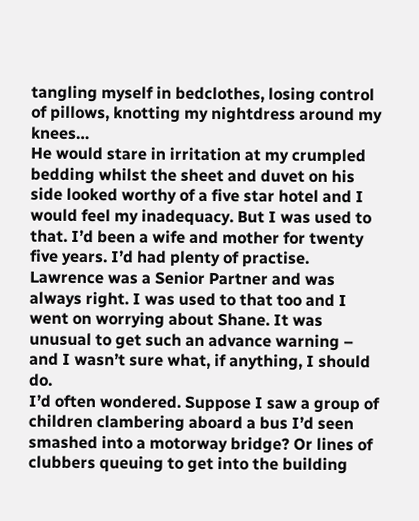tangling myself in bedclothes, losing control of pillows, knotting my nightdress around my knees…
He would stare in irritation at my crumpled bedding whilst the sheet and duvet on his side looked worthy of a five star hotel and I would feel my inadequacy. But I was used to that. I’d been a wife and mother for twenty five years. I’d had plenty of practise.
Lawrence was a Senior Partner and was always right. I was used to that too and I went on worrying about Shane. It was unusual to get such an advance warning – and I wasn’t sure what, if anything, I should do.
I’d often wondered. Suppose I saw a group of children clambering aboard a bus I’d seen smashed into a motorway bridge? Or lines of clubbers queuing to get into the building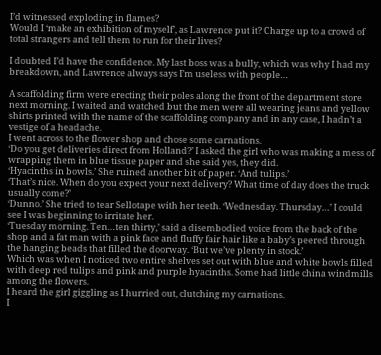I’d witnessed exploding in flames?
Would I ‘make an exhibition of myself’, as Lawrence put it? Charge up to a crowd of total strangers and tell them to run for their lives?

I doubted I’d have the confidence. My last boss was a bully, which was why I had my breakdown, and Lawrence always says I’m useless with people…

A scaffolding firm were erecting their poles along the front of the department store next morning. I waited and watched but the men were all wearing jeans and yellow shirts printed with the name of the scaffolding company and in any case, I hadn’t a vestige of a headache.
I went across to the flower shop and chose some carnations.
‘Do you get deliveries direct from Holland?’ I asked the girl who was making a mess of wrapping them in blue tissue paper and she said yes, they did.
‘Hyacinths in bowls.’ She ruined another bit of paper. ‘And tulips.’
‘That’s nice. When do you expect your next delivery? What time of day does the truck usually come?’
‘Dunno.’ She tried to tear Sellotape with her teeth. ‘Wednesday. Thursday…’ I could see I was beginning to irritate her.
‘Tuesday morning. Ten…ten thirty,’ said a disembodied voice from the back of the shop and a fat man with a pink face and fluffy fair hair like a baby’s peered through the hanging beads that filled the doorway. ‘But we’ve plenty in stock.’
Which was when I noticed two entire shelves set out with blue and white bowls filled with deep red tulips and pink and purple hyacinths. Some had little china windmills among the flowers.
I heard the girl giggling as I hurried out, clutching my carnations.
I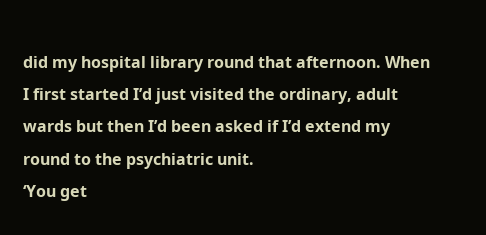did my hospital library round that afternoon. When I first started I’d just visited the ordinary, adult wards but then I’d been asked if I’d extend my round to the psychiatric unit.
‘You get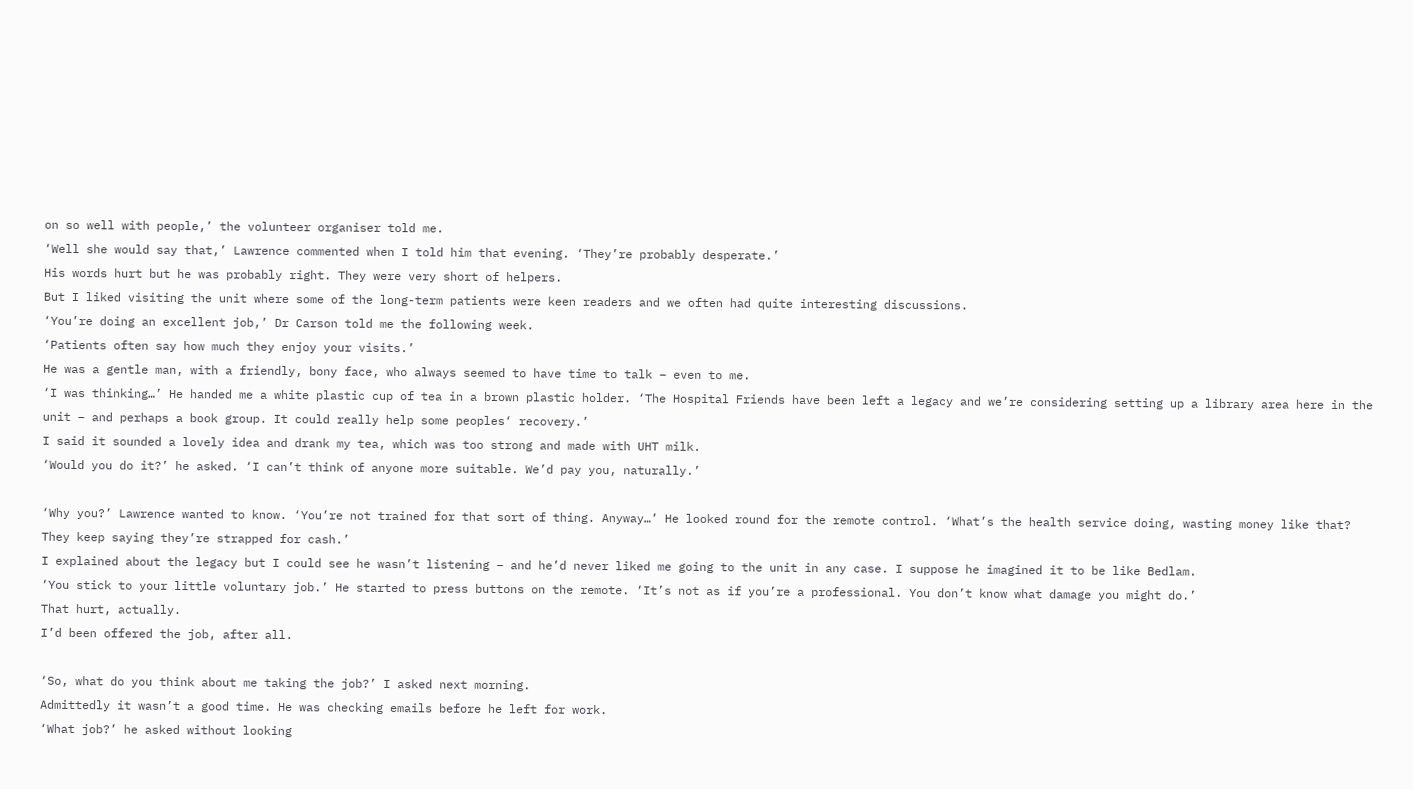on so well with people,’ the volunteer organiser told me.
‘Well she would say that,’ Lawrence commented when I told him that evening. ‘They’re probably desperate.’
His words hurt but he was probably right. They were very short of helpers.
But I liked visiting the unit where some of the long-term patients were keen readers and we often had quite interesting discussions.
‘You’re doing an excellent job,’ Dr Carson told me the following week.
‘Patients often say how much they enjoy your visits.’
He was a gentle man, with a friendly, bony face, who always seemed to have time to talk – even to me.
‘I was thinking…’ He handed me a white plastic cup of tea in a brown plastic holder. ‘The Hospital Friends have been left a legacy and we’re considering setting up a library area here in the unit – and perhaps a book group. It could really help some peoples‘ recovery.’
I said it sounded a lovely idea and drank my tea, which was too strong and made with UHT milk.
‘Would you do it?’ he asked. ‘I can’t think of anyone more suitable. We’d pay you, naturally.’

‘Why you?’ Lawrence wanted to know. ‘You’re not trained for that sort of thing. Anyway…’ He looked round for the remote control. ‘What’s the health service doing, wasting money like that? They keep saying they’re strapped for cash.’
I explained about the legacy but I could see he wasn’t listening – and he’d never liked me going to the unit in any case. I suppose he imagined it to be like Bedlam.
‘You stick to your little voluntary job.’ He started to press buttons on the remote. ‘It’s not as if you’re a professional. You don’t know what damage you might do.’
That hurt, actually.
I’d been offered the job, after all.

‘So, what do you think about me taking the job?’ I asked next morning.
Admittedly it wasn’t a good time. He was checking emails before he left for work.
‘What job?’ he asked without looking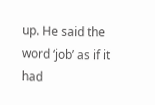up. He said the word ‘job’ as if it had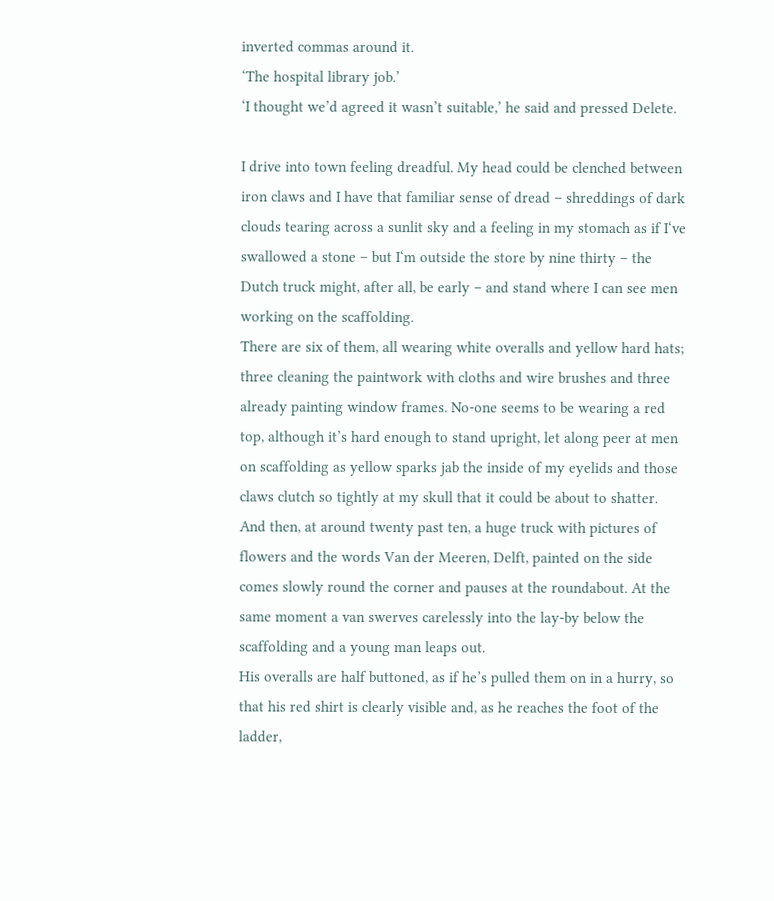inverted commas around it.
‘The hospital library job.’
‘I thought we’d agreed it wasn’t suitable,’ he said and pressed Delete.

I drive into town feeling dreadful. My head could be clenched between iron claws and I have that familiar sense of dread – shreddings of dark clouds tearing across a sunlit sky and a feeling in my stomach as if I‘ve swallowed a stone – but I‘m outside the store by nine thirty – the Dutch truck might, after all, be early – and stand where I can see men working on the scaffolding.
There are six of them, all wearing white overalls and yellow hard hats; three cleaning the paintwork with cloths and wire brushes and three already painting window frames. No-one seems to be wearing a red top, although it’s hard enough to stand upright, let along peer at men on scaffolding as yellow sparks jab the inside of my eyelids and those claws clutch so tightly at my skull that it could be about to shatter.
And then, at around twenty past ten, a huge truck with pictures of flowers and the words Van der Meeren, Delft, painted on the side comes slowly round the corner and pauses at the roundabout. At the same moment a van swerves carelessly into the lay-by below the scaffolding and a young man leaps out.
His overalls are half buttoned, as if he’s pulled them on in a hurry, so that his red shirt is clearly visible and, as he reaches the foot of the ladder,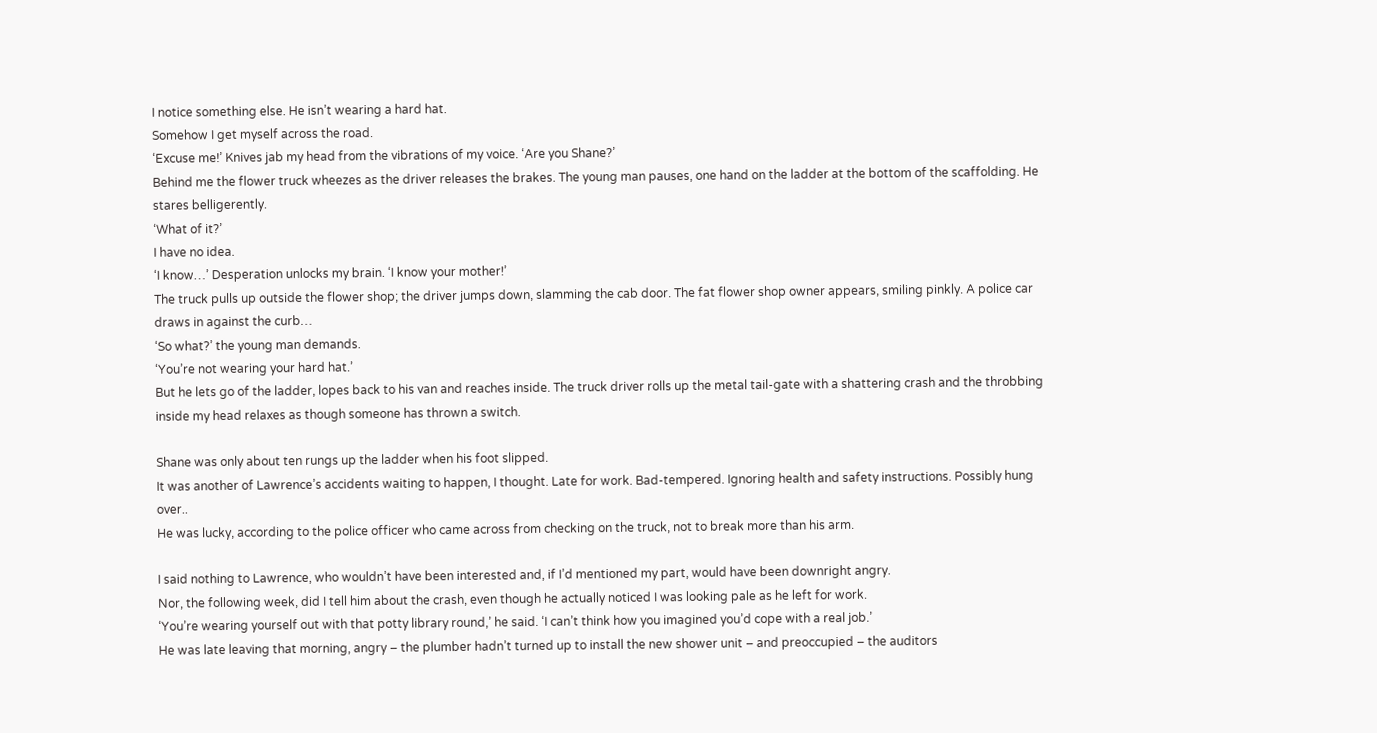I notice something else. He isn’t wearing a hard hat.
Somehow I get myself across the road.
‘Excuse me!’ Knives jab my head from the vibrations of my voice. ‘Are you Shane?’
Behind me the flower truck wheezes as the driver releases the brakes. The young man pauses, one hand on the ladder at the bottom of the scaffolding. He stares belligerently.
‘What of it?’
I have no idea.
‘I know…’ Desperation unlocks my brain. ‘I know your mother!’
The truck pulls up outside the flower shop; the driver jumps down, slamming the cab door. The fat flower shop owner appears, smiling pinkly. A police car draws in against the curb…
‘So what?’ the young man demands.
‘You’re not wearing your hard hat.’
But he lets go of the ladder, lopes back to his van and reaches inside. The truck driver rolls up the metal tail-gate with a shattering crash and the throbbing inside my head relaxes as though someone has thrown a switch.

Shane was only about ten rungs up the ladder when his foot slipped.
It was another of Lawrence’s accidents waiting to happen, I thought. Late for work. Bad-tempered. Ignoring health and safety instructions. Possibly hung over..
He was lucky, according to the police officer who came across from checking on the truck, not to break more than his arm.

I said nothing to Lawrence, who wouldn’t have been interested and, if I’d mentioned my part, would have been downright angry.
Nor, the following week, did I tell him about the crash, even though he actually noticed I was looking pale as he left for work.
‘You’re wearing yourself out with that potty library round,’ he said. ‘I can’t think how you imagined you’d cope with a real job.’
He was late leaving that morning, angry – the plumber hadn’t turned up to install the new shower unit – and preoccupied – the auditors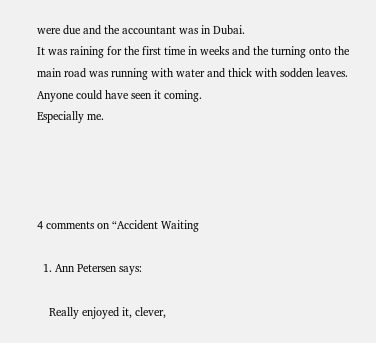were due and the accountant was in Dubai.
It was raining for the first time in weeks and the turning onto the main road was running with water and thick with sodden leaves.
Anyone could have seen it coming.
Especially me.




4 comments on “Accident Waiting

  1. Ann Petersen says:

    Really enjoyed it, clever,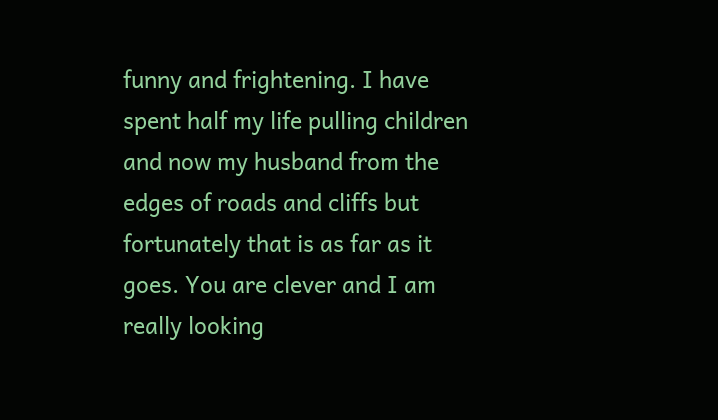funny and frightening. I have spent half my life pulling children and now my husband from the edges of roads and cliffs but fortunately that is as far as it goes. You are clever and I am really looking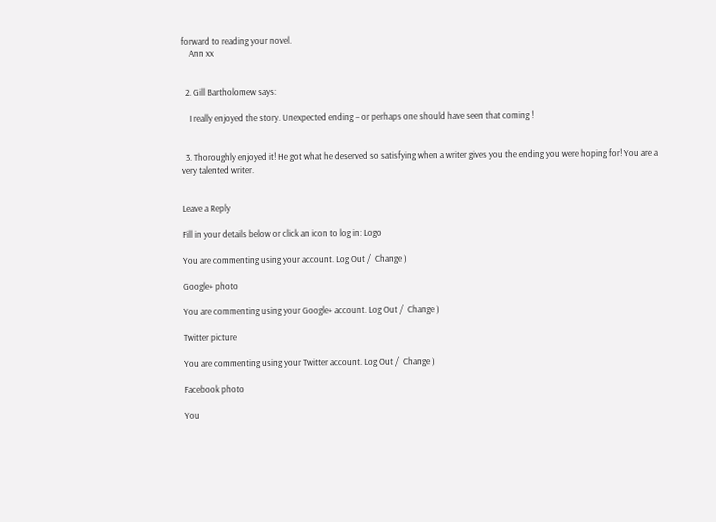forward to reading your novel.
    Ann xx


  2. Gill Bartholomew says:

    I really enjoyed the story. Unexpected ending – or perhaps one should have seen that coming !


  3. Thoroughly enjoyed it! He got what he deserved so satisfying when a writer gives you the ending you were hoping for! You are a very talented writer.


Leave a Reply

Fill in your details below or click an icon to log in: Logo

You are commenting using your account. Log Out /  Change )

Google+ photo

You are commenting using your Google+ account. Log Out /  Change )

Twitter picture

You are commenting using your Twitter account. Log Out /  Change )

Facebook photo

You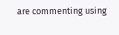are commenting using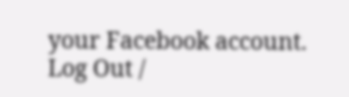your Facebook account. Log Out /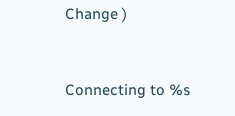Change )


Connecting to %s